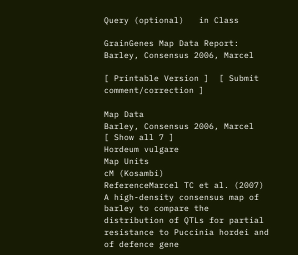Query (optional)   in Class

GrainGenes Map Data Report: Barley, Consensus 2006, Marcel

[ Printable Version ]  [ Submit comment/correction ]

Map Data
Barley, Consensus 2006, Marcel
[ Show all 7 ]
Hordeum vulgare
Map Units
cM (Kosambi)
ReferenceMarcel TC et al. (2007) A high-density consensus map of barley to compare the distribution of QTLs for partial resistance to Puccinia hordei and of defence gene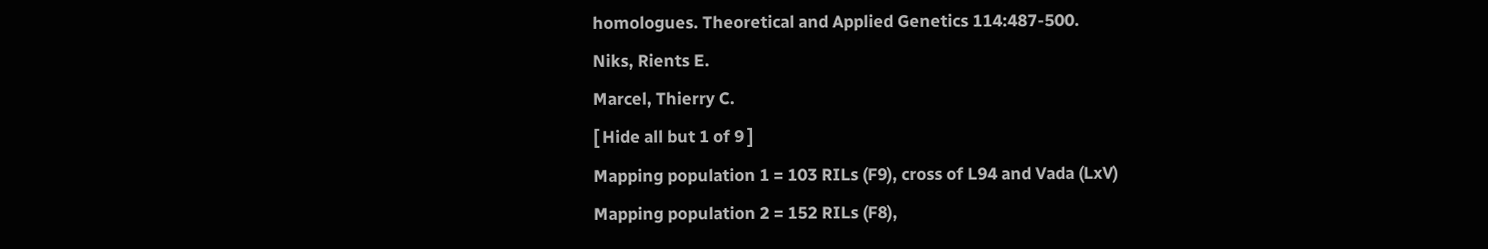homologues. Theoretical and Applied Genetics 114:487-500.
Niks, Rients E.
Marcel, Thierry C.
[ Hide all but 1 of 9 ]
Mapping population 1 = 103 RILs (F9), cross of L94 and Vada (LxV)
Mapping population 2 = 152 RILs (F8),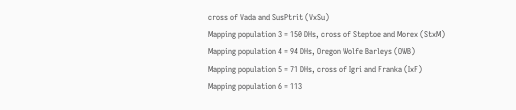cross of Vada and SusPtrit (VxSu)
Mapping population 3 = 150 DHs, cross of Steptoe and Morex (StxM)
Mapping population 4 = 94 DHs, Oregon Wolfe Barleys (OWB)
Mapping population 5 = 71 DHs, cross of Igri and Franka (IxF)
Mapping population 6 = 113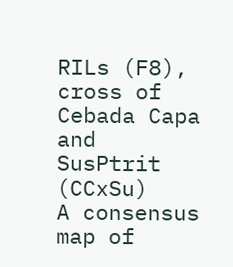RILs (F8), cross of Cebada Capa and SusPtrit (CCxSu)
A consensus map of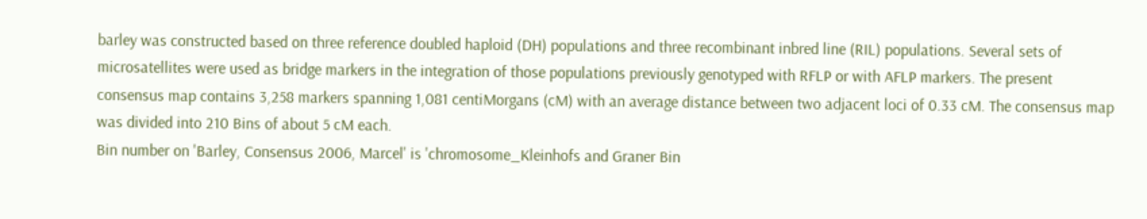barley was constructed based on three reference doubled haploid (DH) populations and three recombinant inbred line (RIL) populations. Several sets of microsatellites were used as bridge markers in the integration of those populations previously genotyped with RFLP or with AFLP markers. The present consensus map contains 3,258 markers spanning 1,081 centiMorgans (cM) with an average distance between two adjacent loci of 0.33 cM. The consensus map was divided into 210 Bins of about 5 cM each.
Bin number on 'Barley, Consensus 2006, Marcel' is 'chromosome_Kleinhofs and Graner Bin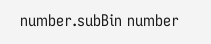number.subBin number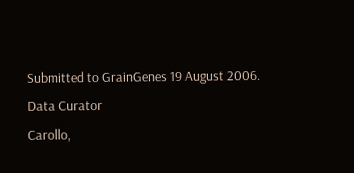Submitted to GrainGenes 19 August 2006.
Data Curator
Carollo,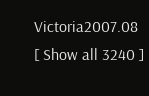Victoria2007.08
[ Show all 3240 ]